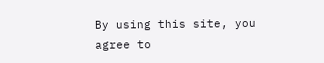By using this site, you agree to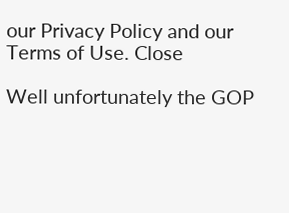our Privacy Policy and our Terms of Use. Close

Well unfortunately the GOP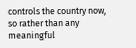controls the country now, so rather than any meaningful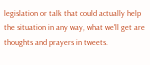legislation or talk that could actually help the situation in any way, what we'll get are thoughts and prayers in tweets.